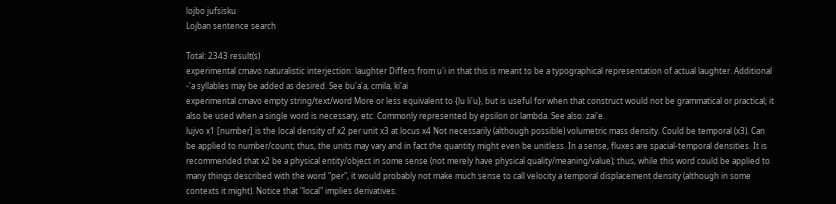lojbo jufsisku
Lojban sentence search

Total: 2343 result(s)
experimental cmavo naturalistic interjection: laughter Differs from u'i in that this is meant to be a typographical representation of actual laughter. Additional -'a syllables may be added as desired. See bu'a'a, cmila, ki'ai
experimental cmavo empty string/text/word More or less equivalent to {lu li'u}, but is useful for when that construct would not be grammatical or practical; it also be used when a single word is necessary, etc. Commonly represented by epsilon or lambda. See also: zai'e.
lujvo x1 [number] is the local density of x2 per unit x3 at locus x4 Not necessarily (although possible) volumetric mass density. Could be temporal (x3). Can be applied to number/count; thus, the units may vary and in fact the quantity might even be unitless. In a sense, fluxes are spacial-temporal densities. It is recommended that x2 be a physical entity/object in some sense (not merely have physical quality/meaning/value); thus, while this word could be applied to many things described with the word "per", it would probably not make much sense to call velocity a temporal displacement density (although in some contexts it might). Notice that "local" implies derivatives.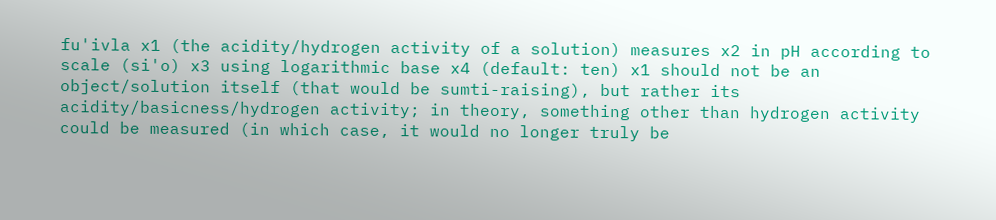fu'ivla x1 (the acidity/hydrogen activity of a solution) measures x2 in pH according to scale (si'o) x3 using logarithmic base x4 (default: ten) x1 should not be an object/solution itself (that would be sumti-raising), but rather its acidity/basicness/hydrogen activity; in theory, something other than hydrogen activity could be measured (in which case, it would no longer truly be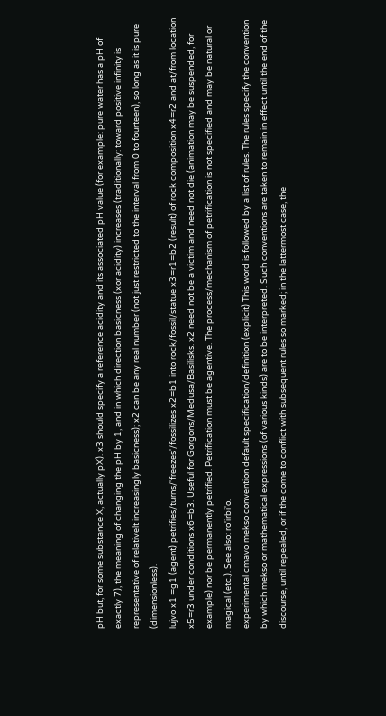pH but, for some substance X, actually pX). x3 should specify a reference acidity and its associated pH value (for example: pure water has a pH of exactly 7), the meaning of changing the pH by 1, and in which direction basicness (xor acidity) increases (traditionally: toward positive infinity is representative of relativelt increasingly basicness); x2 can be any real number (not just restricted to the interval from 0 to fourteen), so long as it is pure (dimensionless).
lujvo x1 =g1 (agent) petrifies/turns/'freezes'/fossilizes x2=b1 into rock/fossil/statue x3=r1=b2 (result) of rock composition x4=r2 and at/from location x5=r3 under conditions x6=b3. Useful for Gorgons/Medusa/Basilisks. x2 need not be a victim and need not die (animation may be suspended, for example) nor be permanently petrified. Petrification must be agentive. The process/mechanism of petrification is not specified and may be natural or magical (etc.). See also: ro'irbi'o.
experimental cmavo mekso convention default specification/definition (explicit) This word is followed by a list of rules. The rules specify the convention by which mekso or mathematical expressions (of various kinds) are to be interpreted. Such conventions are taken to remain in effect until the end of the discourse, until repealed, or if the come to conflict with subsequent rules so marked; in the lattermost case, the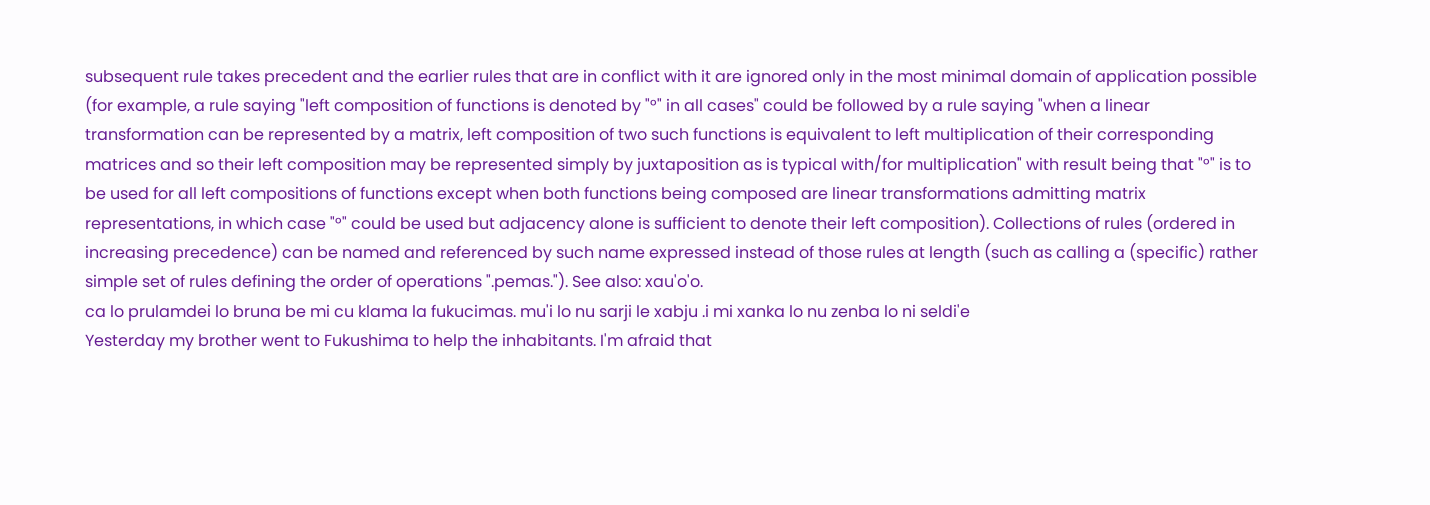subsequent rule takes precedent and the earlier rules that are in conflict with it are ignored only in the most minimal domain of application possible (for example, a rule saying "left composition of functions is denoted by "°" in all cases" could be followed by a rule saying "when a linear transformation can be represented by a matrix, left composition of two such functions is equivalent to left multiplication of their corresponding matrices and so their left composition may be represented simply by juxtaposition as is typical with/for multiplication" with result being that "°" is to be used for all left compositions of functions except when both functions being composed are linear transformations admitting matrix representations, in which case "°" could be used but adjacency alone is sufficient to denote their left composition). Collections of rules (ordered in increasing precedence) can be named and referenced by such name expressed instead of those rules at length (such as calling a (specific) rather simple set of rules defining the order of operations ".pemas."). See also: xau'o'o.
ca lo prulamdei lo bruna be mi cu klama la fukucimas. mu'i lo nu sarji le xabju .i mi xanka lo nu zenba lo ni seldi'e
Yesterday my brother went to Fukushima to help the inhabitants. I'm afraid that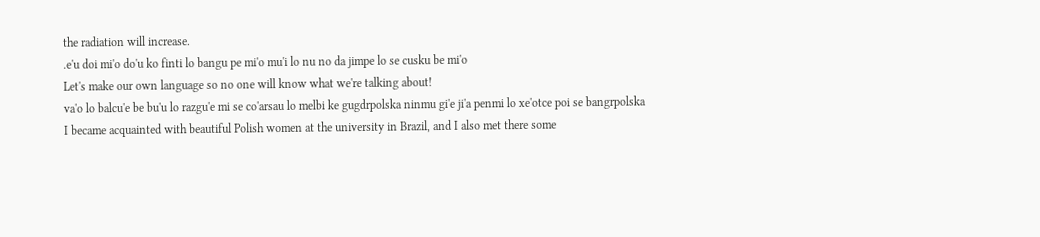the radiation will increase.
.e'u doi mi'o do'u ko finti lo bangu pe mi'o mu'i lo nu no da jimpe lo se cusku be mi'o
Let's make our own language so no one will know what we're talking about!
va'o lo balcu'e be bu'u lo razgu'e mi se co'arsau lo melbi ke gugdrpolska ninmu gi'e ji'a penmi lo xe'otce poi se bangrpolska
I became acquainted with beautiful Polish women at the university in Brazil, and I also met there some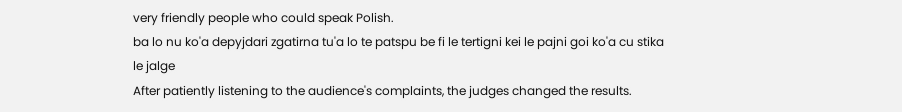very friendly people who could speak Polish.
ba lo nu ko'a depyjdari zgatirna tu'a lo te patspu be fi le tertigni kei le pajni goi ko'a cu stika le jalge
After patiently listening to the audience's complaints, the judges changed the results.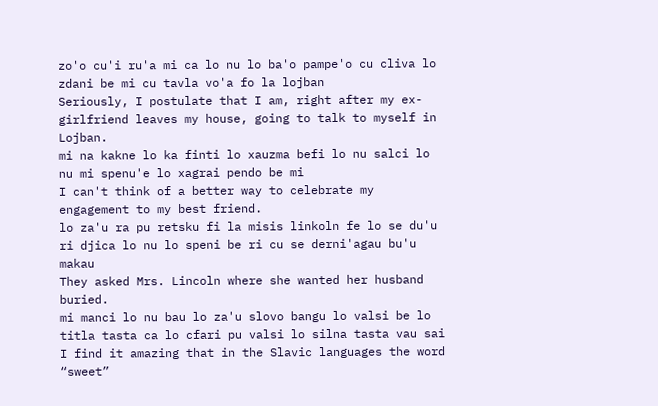zo'o cu'i ru'a mi ca lo nu lo ba'o pampe'o cu cliva lo zdani be mi cu tavla vo'a fo la lojban
Seriously, I postulate that I am, right after my ex-girlfriend leaves my house, going to talk to myself in Lojban.
mi na kakne lo ka finti lo xauzma befi lo nu salci lo nu mi spenu'e lo xagrai pendo be mi
I can't think of a better way to celebrate my engagement to my best friend.
lo za'u ra pu retsku fi la misis linkoln fe lo se du'u ri djica lo nu lo speni be ri cu se derni'agau bu'u makau
They asked Mrs. Lincoln where she wanted her husband buried.
mi manci lo nu bau lo za'u slovo bangu lo valsi be lo titla tasta ca lo cfari pu valsi lo silna tasta vau sai
I find it amazing that in the Slavic languages the word “sweet”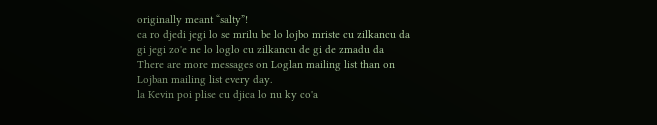originally meant “salty”!
ca ro djedi jegi lo se mrilu be lo lojbo mriste cu zilkancu da gi jegi zo'e ne lo loglo cu zilkancu de gi de zmadu da
There are more messages on Loglan mailing list than on Lojban mailing list every day.
la Kevin poi plise cu djica lo nu ky co'a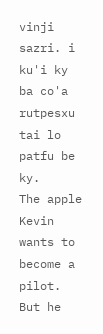vinji sazri. i ku'i ky ba co'a rutpesxu tai lo patfu be ky.
The apple Kevin wants to become a pilot. But he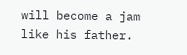will become a jam like his father.